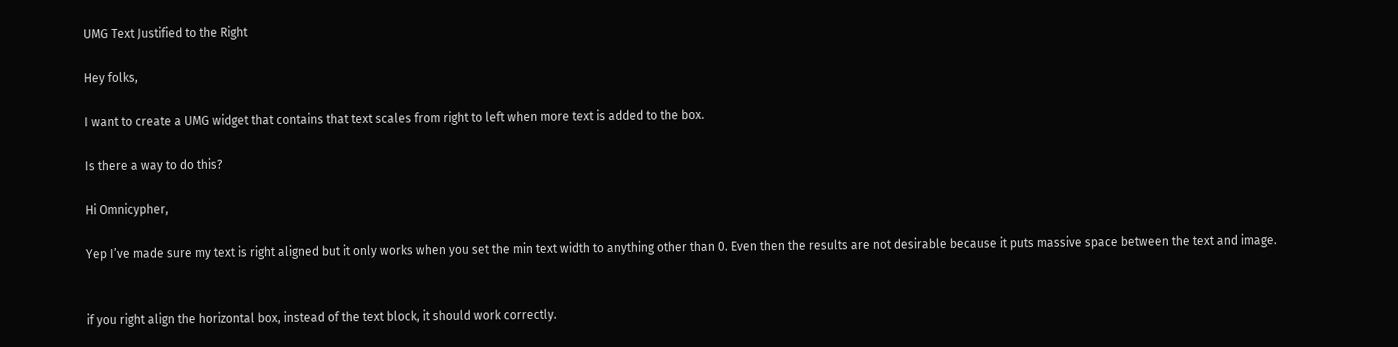UMG Text Justified to the Right

Hey folks,

I want to create a UMG widget that contains that text scales from right to left when more text is added to the box.

Is there a way to do this?

Hi Omnicypher,

Yep I’ve made sure my text is right aligned but it only works when you set the min text width to anything other than 0. Even then the results are not desirable because it puts massive space between the text and image.


if you right align the horizontal box, instead of the text block, it should work correctly.